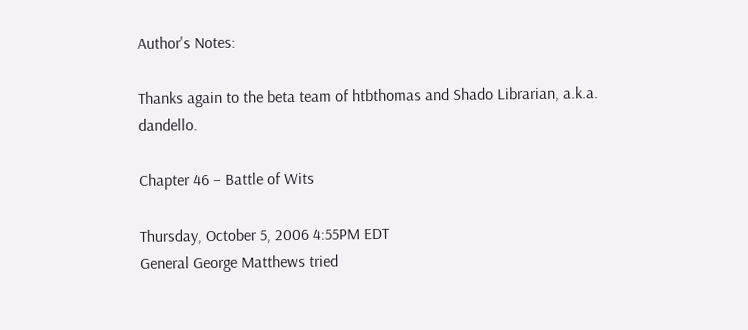Author's Notes:

Thanks again to the beta team of htbthomas and Shado Librarian, a.k.a. dandello.

Chapter 46 – Battle of Wits

Thursday, October 5, 2006 4:55PM EDT
General George Matthews tried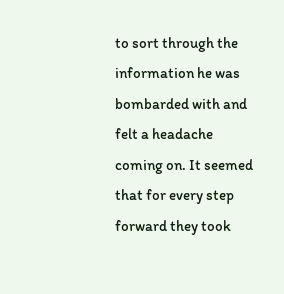to sort through the information he was bombarded with and felt a headache coming on. It seemed that for every step forward they took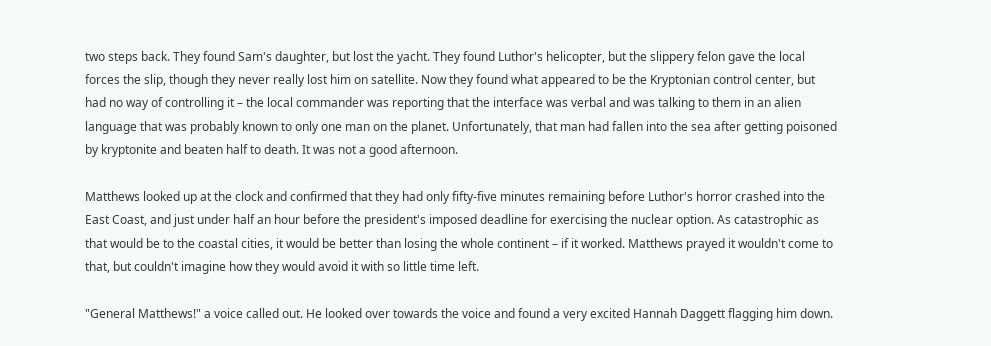two steps back. They found Sam's daughter, but lost the yacht. They found Luthor's helicopter, but the slippery felon gave the local forces the slip, though they never really lost him on satellite. Now they found what appeared to be the Kryptonian control center, but had no way of controlling it – the local commander was reporting that the interface was verbal and was talking to them in an alien language that was probably known to only one man on the planet. Unfortunately, that man had fallen into the sea after getting poisoned by kryptonite and beaten half to death. It was not a good afternoon.

Matthews looked up at the clock and confirmed that they had only fifty-five minutes remaining before Luthor's horror crashed into the East Coast, and just under half an hour before the president's imposed deadline for exercising the nuclear option. As catastrophic as that would be to the coastal cities, it would be better than losing the whole continent – if it worked. Matthews prayed it wouldn't come to that, but couldn't imagine how they would avoid it with so little time left.

"General Matthews!" a voice called out. He looked over towards the voice and found a very excited Hannah Daggett flagging him down.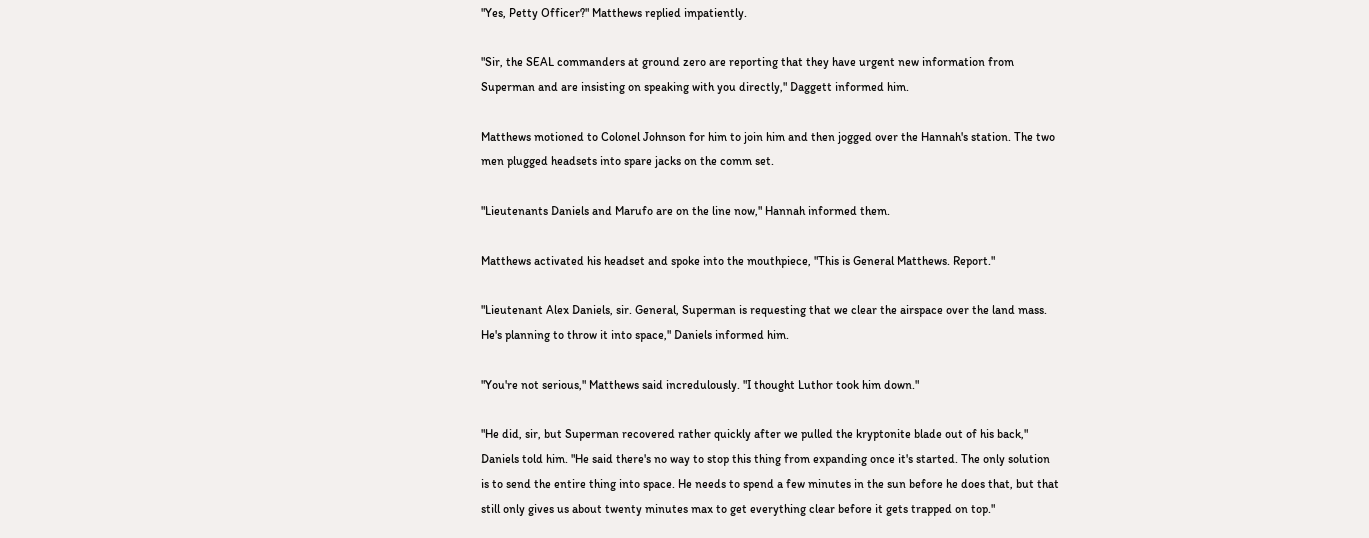"Yes, Petty Officer?" Matthews replied impatiently.

"Sir, the SEAL commanders at ground zero are reporting that they have urgent new information from Superman and are insisting on speaking with you directly," Daggett informed him.

Matthews motioned to Colonel Johnson for him to join him and then jogged over the Hannah's station. The two men plugged headsets into spare jacks on the comm set.

"Lieutenants Daniels and Marufo are on the line now," Hannah informed them.

Matthews activated his headset and spoke into the mouthpiece, "This is General Matthews. Report."

"Lieutenant Alex Daniels, sir. General, Superman is requesting that we clear the airspace over the land mass. He's planning to throw it into space," Daniels informed him.

"You're not serious," Matthews said incredulously. "I thought Luthor took him down."

"He did, sir, but Superman recovered rather quickly after we pulled the kryptonite blade out of his back," Daniels told him. "He said there's no way to stop this thing from expanding once it's started. The only solution is to send the entire thing into space. He needs to spend a few minutes in the sun before he does that, but that still only gives us about twenty minutes max to get everything clear before it gets trapped on top."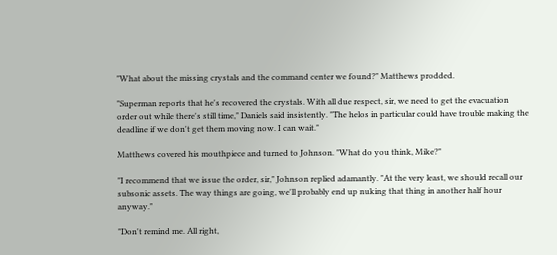"What about the missing crystals and the command center we found?" Matthews prodded.

"Superman reports that he's recovered the crystals. With all due respect, sir, we need to get the evacuation order out while there's still time," Daniels said insistently. "The helos in particular could have trouble making the deadline if we don't get them moving now. I can wait."

Matthews covered his mouthpiece and turned to Johnson. "What do you think, Mike?"

"I recommend that we issue the order, sir," Johnson replied adamantly. "At the very least, we should recall our subsonic assets. The way things are going, we'll probably end up nuking that thing in another half hour anyway."

"Don't remind me. All right,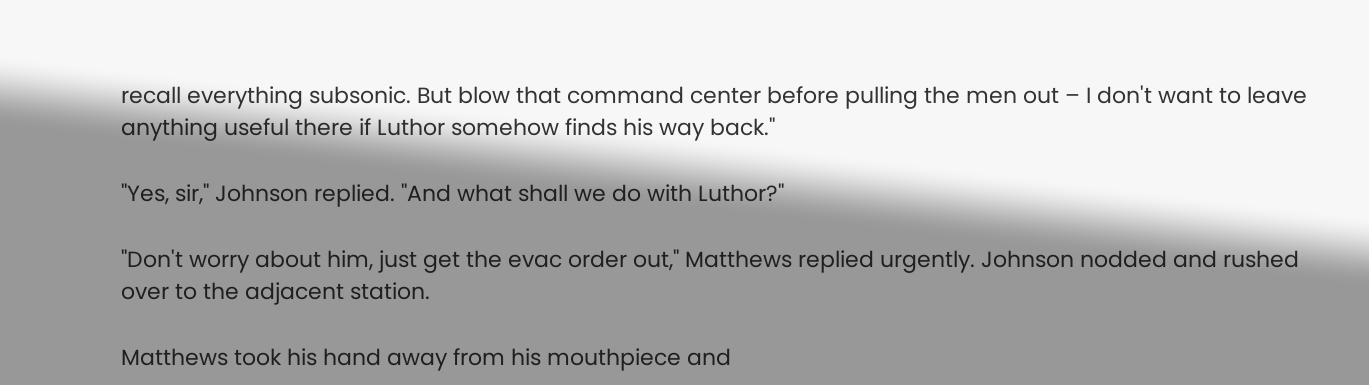recall everything subsonic. But blow that command center before pulling the men out – I don't want to leave anything useful there if Luthor somehow finds his way back."

"Yes, sir," Johnson replied. "And what shall we do with Luthor?"

"Don't worry about him, just get the evac order out," Matthews replied urgently. Johnson nodded and rushed over to the adjacent station.

Matthews took his hand away from his mouthpiece and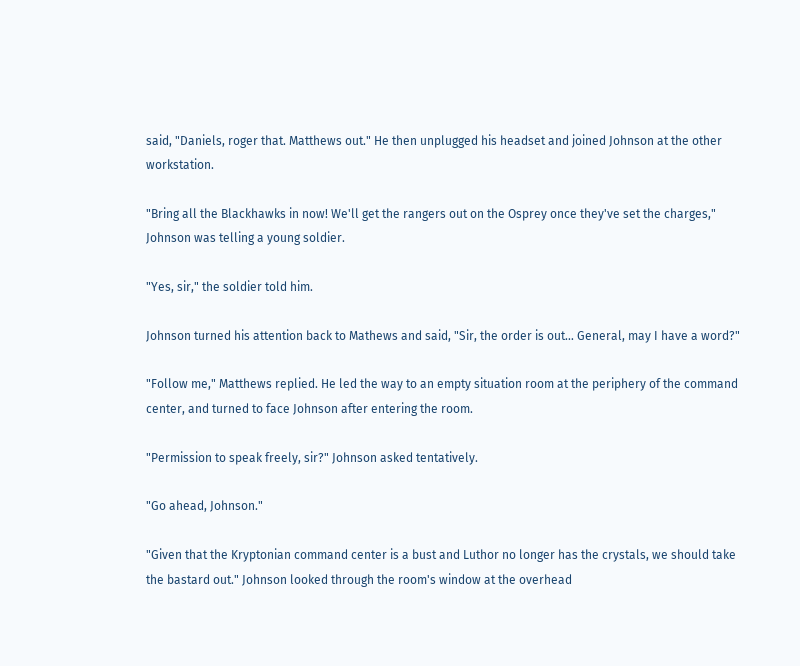said, "Daniels, roger that. Matthews out." He then unplugged his headset and joined Johnson at the other workstation.

"Bring all the Blackhawks in now! We'll get the rangers out on the Osprey once they've set the charges," Johnson was telling a young soldier.

"Yes, sir," the soldier told him.

Johnson turned his attention back to Mathews and said, "Sir, the order is out… General, may I have a word?"

"Follow me," Matthews replied. He led the way to an empty situation room at the periphery of the command center, and turned to face Johnson after entering the room.

"Permission to speak freely, sir?" Johnson asked tentatively.

"Go ahead, Johnson."

"Given that the Kryptonian command center is a bust and Luthor no longer has the crystals, we should take the bastard out." Johnson looked through the room's window at the overhead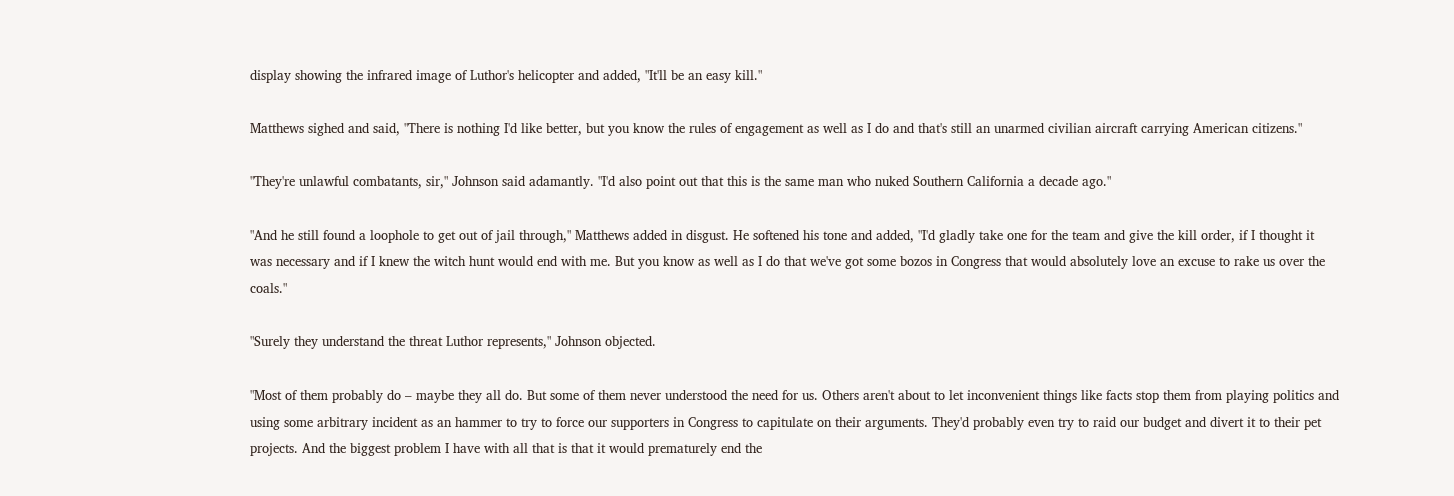display showing the infrared image of Luthor's helicopter and added, "It'll be an easy kill."

Matthews sighed and said, "There is nothing I'd like better, but you know the rules of engagement as well as I do and that's still an unarmed civilian aircraft carrying American citizens."

"They're unlawful combatants, sir," Johnson said adamantly. "I'd also point out that this is the same man who nuked Southern California a decade ago."

"And he still found a loophole to get out of jail through," Matthews added in disgust. He softened his tone and added, "I'd gladly take one for the team and give the kill order, if I thought it was necessary and if I knew the witch hunt would end with me. But you know as well as I do that we've got some bozos in Congress that would absolutely love an excuse to rake us over the coals."

"Surely they understand the threat Luthor represents," Johnson objected.

"Most of them probably do – maybe they all do. But some of them never understood the need for us. Others aren't about to let inconvenient things like facts stop them from playing politics and using some arbitrary incident as an hammer to try to force our supporters in Congress to capitulate on their arguments. They'd probably even try to raid our budget and divert it to their pet projects. And the biggest problem I have with all that is that it would prematurely end the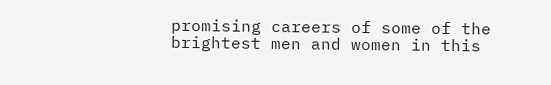promising careers of some of the brightest men and women in this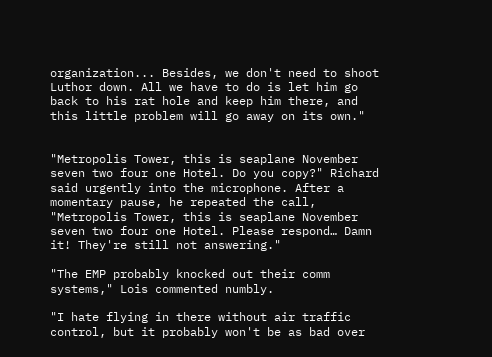organization... Besides, we don't need to shoot Luthor down. All we have to do is let him go back to his rat hole and keep him there, and this little problem will go away on its own."


"Metropolis Tower, this is seaplane November seven two four one Hotel. Do you copy?" Richard said urgently into the microphone. After a momentary pause, he repeated the call, "Metropolis Tower, this is seaplane November seven two four one Hotel. Please respond… Damn it! They're still not answering."

"The EMP probably knocked out their comm systems," Lois commented numbly.

"I hate flying in there without air traffic control, but it probably won't be as bad over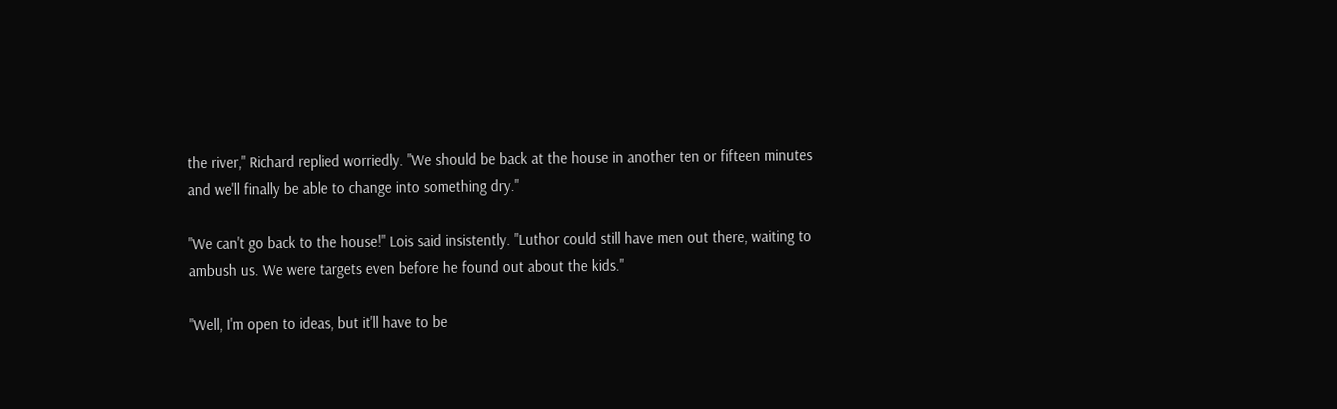the river," Richard replied worriedly. "We should be back at the house in another ten or fifteen minutes and we'll finally be able to change into something dry."

"We can't go back to the house!" Lois said insistently. "Luthor could still have men out there, waiting to ambush us. We were targets even before he found out about the kids."

"Well, I'm open to ideas, but it'll have to be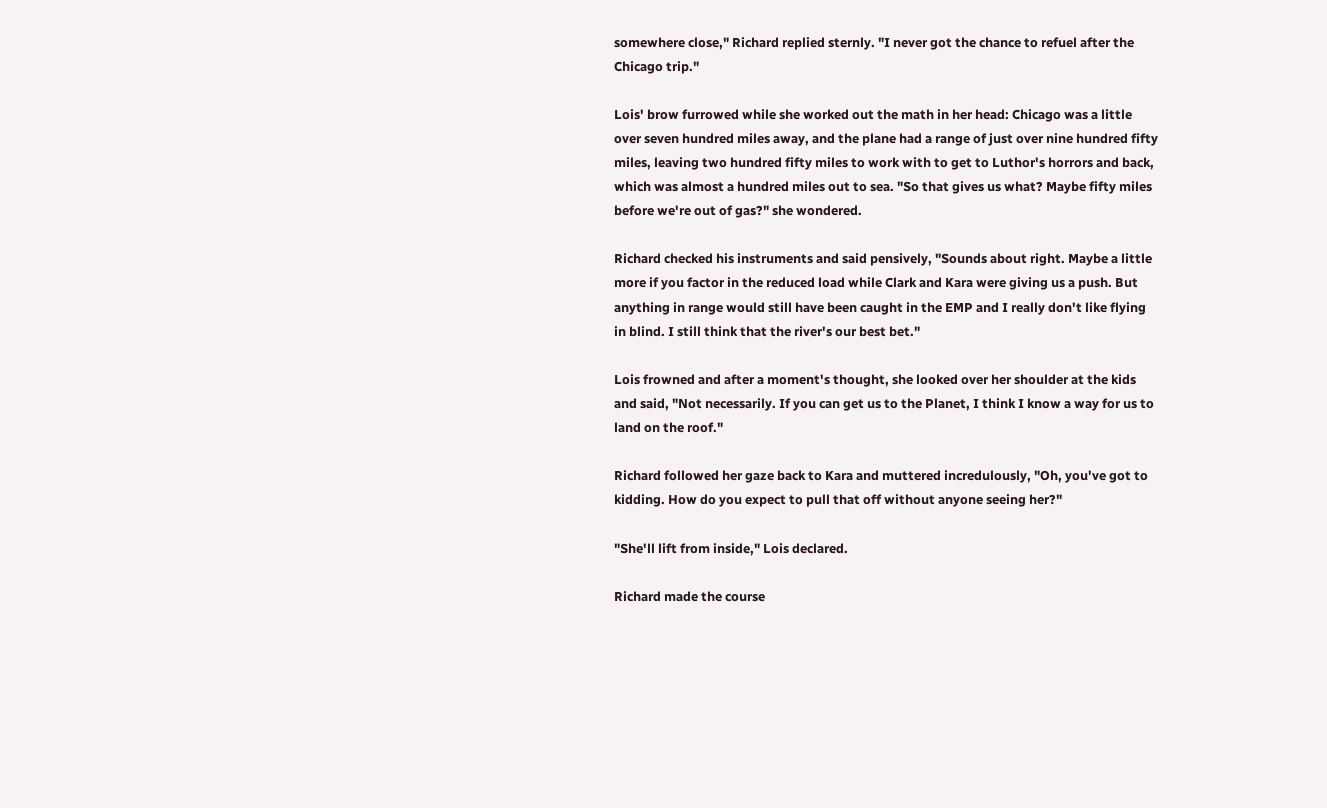somewhere close," Richard replied sternly. "I never got the chance to refuel after the Chicago trip."

Lois' brow furrowed while she worked out the math in her head: Chicago was a little over seven hundred miles away, and the plane had a range of just over nine hundred fifty miles, leaving two hundred fifty miles to work with to get to Luthor's horrors and back, which was almost a hundred miles out to sea. "So that gives us what? Maybe fifty miles before we're out of gas?" she wondered.

Richard checked his instruments and said pensively, "Sounds about right. Maybe a little more if you factor in the reduced load while Clark and Kara were giving us a push. But anything in range would still have been caught in the EMP and I really don't like flying in blind. I still think that the river's our best bet."

Lois frowned and after a moment's thought, she looked over her shoulder at the kids and said, "Not necessarily. If you can get us to the Planet, I think I know a way for us to land on the roof."

Richard followed her gaze back to Kara and muttered incredulously, "Oh, you've got to kidding. How do you expect to pull that off without anyone seeing her?"

"She'll lift from inside," Lois declared.

Richard made the course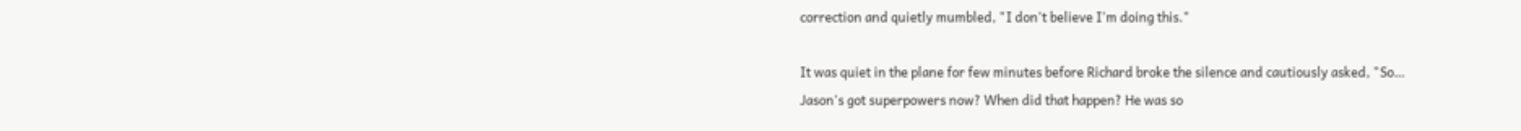correction and quietly mumbled, "I don't believe I'm doing this."

It was quiet in the plane for few minutes before Richard broke the silence and cautiously asked, "So… Jason's got superpowers now? When did that happen? He was so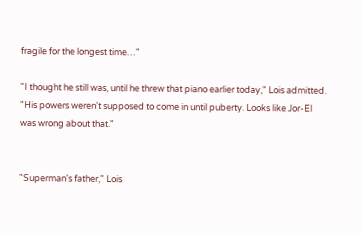fragile for the longest time…"

"I thought he still was, until he threw that piano earlier today," Lois admitted. "His powers weren't supposed to come in until puberty. Looks like Jor-El was wrong about that."


"Superman's father," Lois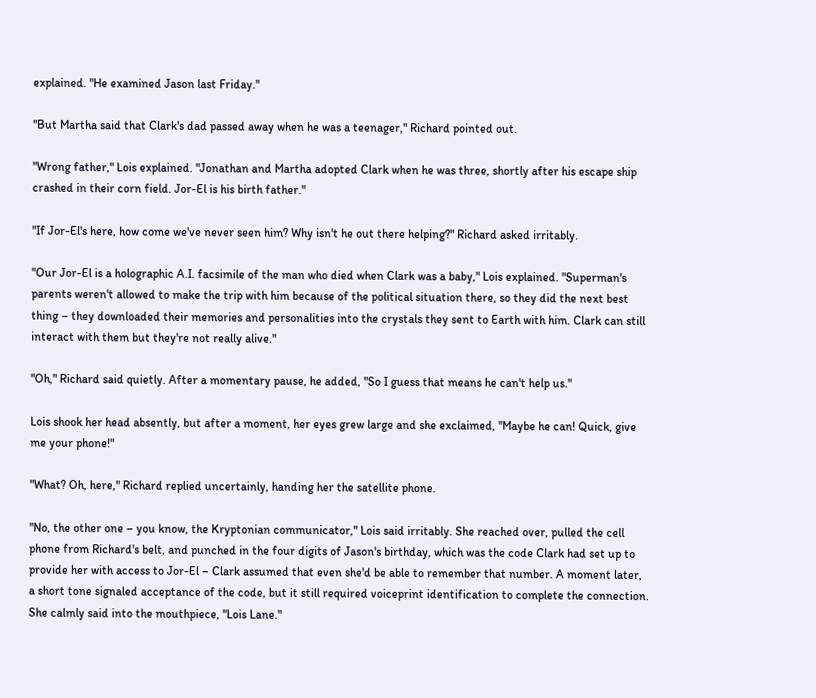explained. "He examined Jason last Friday."

"But Martha said that Clark's dad passed away when he was a teenager," Richard pointed out.

"Wrong father," Lois explained. "Jonathan and Martha adopted Clark when he was three, shortly after his escape ship crashed in their corn field. Jor-El is his birth father."

"If Jor-El's here, how come we've never seen him? Why isn't he out there helping?" Richard asked irritably.

"Our Jor-El is a holographic A.I. facsimile of the man who died when Clark was a baby," Lois explained. "Superman's parents weren't allowed to make the trip with him because of the political situation there, so they did the next best thing – they downloaded their memories and personalities into the crystals they sent to Earth with him. Clark can still interact with them but they're not really alive."

"Oh," Richard said quietly. After a momentary pause, he added, "So I guess that means he can't help us."

Lois shook her head absently, but after a moment, her eyes grew large and she exclaimed, "Maybe he can! Quick, give me your phone!"

"What? Oh, here," Richard replied uncertainly, handing her the satellite phone.

"No, the other one – you know, the Kryptonian communicator," Lois said irritably. She reached over, pulled the cell phone from Richard's belt, and punched in the four digits of Jason's birthday, which was the code Clark had set up to provide her with access to Jor-El – Clark assumed that even she'd be able to remember that number. A moment later, a short tone signaled acceptance of the code, but it still required voiceprint identification to complete the connection. She calmly said into the mouthpiece, "Lois Lane."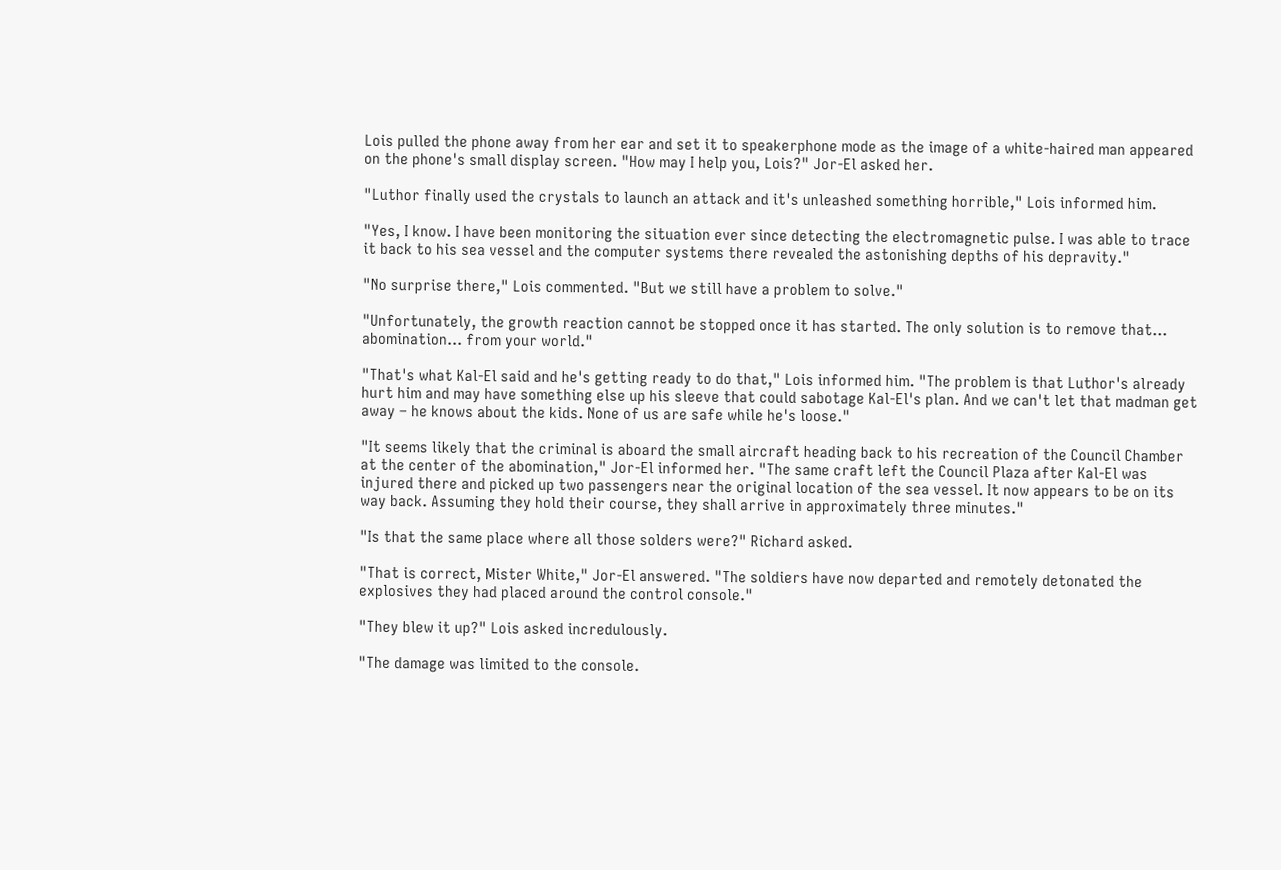Lois pulled the phone away from her ear and set it to speakerphone mode as the image of a white-haired man appeared on the phone's small display screen. "How may I help you, Lois?" Jor-El asked her.

"Luthor finally used the crystals to launch an attack and it's unleashed something horrible," Lois informed him.

"Yes, I know. I have been monitoring the situation ever since detecting the electromagnetic pulse. I was able to trace it back to his sea vessel and the computer systems there revealed the astonishing depths of his depravity."

"No surprise there," Lois commented. "But we still have a problem to solve."

"Unfortunately, the growth reaction cannot be stopped once it has started. The only solution is to remove that… abomination… from your world."

"That's what Kal-El said and he's getting ready to do that," Lois informed him. "The problem is that Luthor's already hurt him and may have something else up his sleeve that could sabotage Kal-El's plan. And we can't let that madman get away – he knows about the kids. None of us are safe while he's loose."

"It seems likely that the criminal is aboard the small aircraft heading back to his recreation of the Council Chamber at the center of the abomination," Jor-El informed her. "The same craft left the Council Plaza after Kal-El was injured there and picked up two passengers near the original location of the sea vessel. It now appears to be on its way back. Assuming they hold their course, they shall arrive in approximately three minutes."

"Is that the same place where all those solders were?" Richard asked.

"That is correct, Mister White," Jor-El answered. "The soldiers have now departed and remotely detonated the explosives they had placed around the control console."

"They blew it up?" Lois asked incredulously.

"The damage was limited to the console.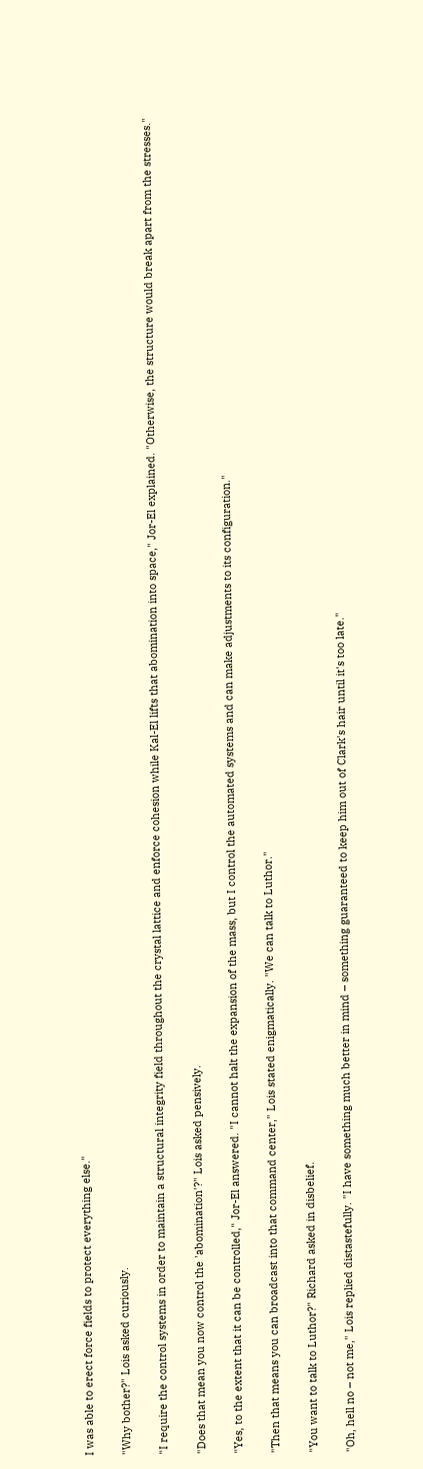I was able to erect force fields to protect everything else."

"Why bother?" Lois asked curiously.

"I require the control systems in order to maintain a structural integrity field throughout the crystal lattice and enforce cohesion while Kal-El lifts that abomination into space," Jor-El explained. "Otherwise, the structure would break apart from the stresses."

"Does that mean you now control the 'abomination'?" Lois asked pensively.

"Yes, to the extent that it can be controlled," Jor-El answered. "I cannot halt the expansion of the mass, but I control the automated systems and can make adjustments to its configuration."

"Then that means you can broadcast into that command center," Lois stated enigmatically. "We can talk to Luthor."

"You want to talk to Luthor?" Richard asked in disbelief.

"Oh, hell no – not me," Lois replied distastefully. "I have something much better in mind – something guaranteed to keep him out of Clark's hair until it's too late."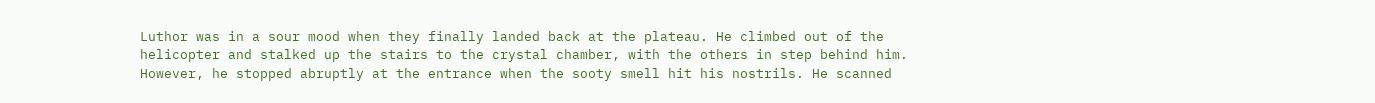Luthor was in a sour mood when they finally landed back at the plateau. He climbed out of the helicopter and stalked up the stairs to the crystal chamber, with the others in step behind him. However, he stopped abruptly at the entrance when the sooty smell hit his nostrils. He scanned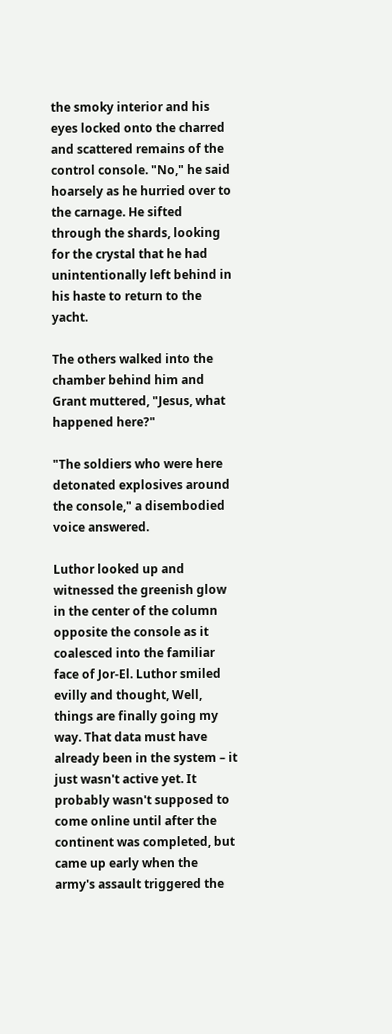the smoky interior and his eyes locked onto the charred and scattered remains of the control console. "No," he said hoarsely as he hurried over to the carnage. He sifted through the shards, looking for the crystal that he had unintentionally left behind in his haste to return to the yacht.

The others walked into the chamber behind him and Grant muttered, "Jesus, what happened here?"

"The soldiers who were here detonated explosives around the console," a disembodied voice answered.

Luthor looked up and witnessed the greenish glow in the center of the column opposite the console as it coalesced into the familiar face of Jor-El. Luthor smiled evilly and thought, Well, things are finally going my way. That data must have already been in the system – it just wasn't active yet. It probably wasn't supposed to come online until after the continent was completed, but came up early when the army's assault triggered the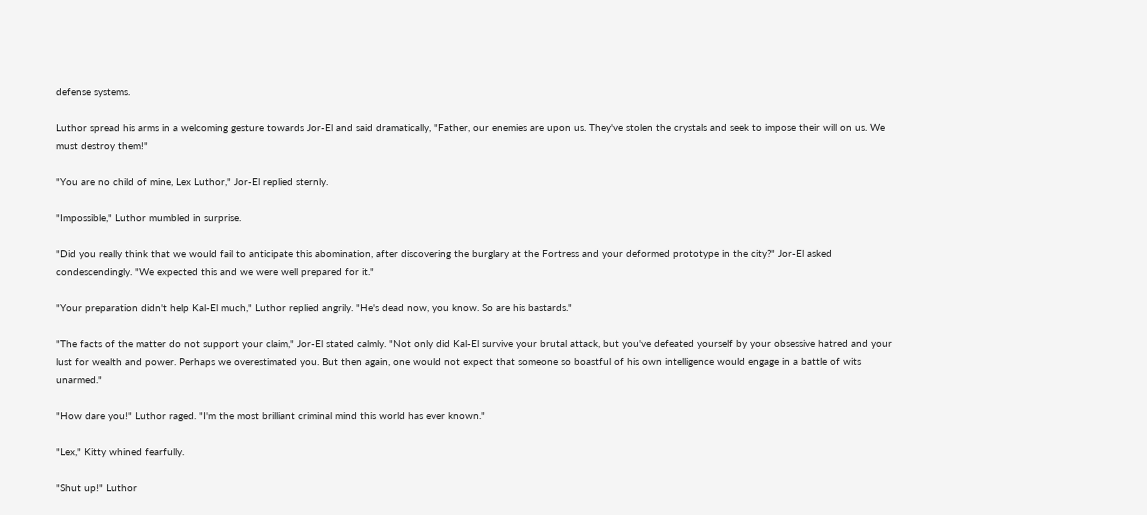defense systems.

Luthor spread his arms in a welcoming gesture towards Jor-El and said dramatically, "Father, our enemies are upon us. They've stolen the crystals and seek to impose their will on us. We must destroy them!"

"You are no child of mine, Lex Luthor," Jor-El replied sternly.

"Impossible," Luthor mumbled in surprise.

"Did you really think that we would fail to anticipate this abomination, after discovering the burglary at the Fortress and your deformed prototype in the city?" Jor-El asked condescendingly. "We expected this and we were well prepared for it."

"Your preparation didn't help Kal-El much," Luthor replied angrily. "He's dead now, you know. So are his bastards."

"The facts of the matter do not support your claim," Jor-El stated calmly. "Not only did Kal-El survive your brutal attack, but you've defeated yourself by your obsessive hatred and your lust for wealth and power. Perhaps we overestimated you. But then again, one would not expect that someone so boastful of his own intelligence would engage in a battle of wits unarmed."

"How dare you!" Luthor raged. "I'm the most brilliant criminal mind this world has ever known."

"Lex," Kitty whined fearfully.

"Shut up!" Luthor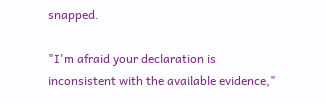snapped.

"I'm afraid your declaration is inconsistent with the available evidence,"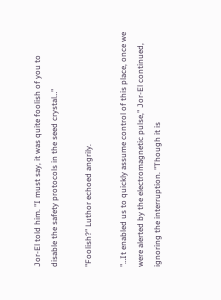Jor-El told him. "I must say, it was quite foolish of you to disable the safety protocols in the seed crystal…"

"Foolish?" Luthor echoed angrily.

"…It enabled us to quickly assume control of this place, once we were alerted by the electromagnetic pulse," Jor-El continued, ignoring the interruption. "Though it is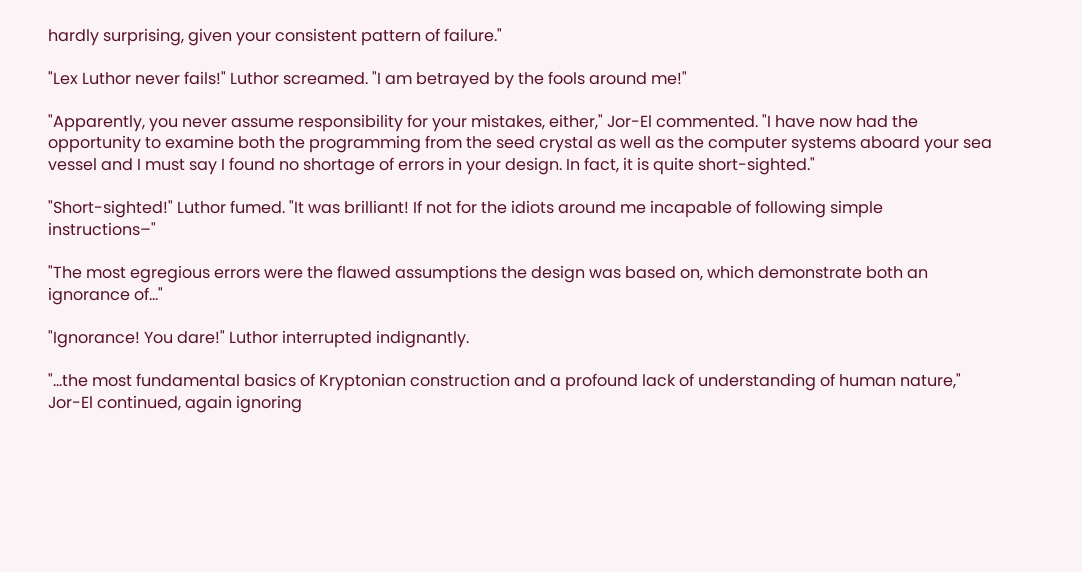hardly surprising, given your consistent pattern of failure."

"Lex Luthor never fails!" Luthor screamed. "I am betrayed by the fools around me!"

"Apparently, you never assume responsibility for your mistakes, either," Jor-El commented. "I have now had the opportunity to examine both the programming from the seed crystal as well as the computer systems aboard your sea vessel and I must say I found no shortage of errors in your design. In fact, it is quite short-sighted."

"Short-sighted!" Luthor fumed. "It was brilliant! If not for the idiots around me incapable of following simple instructions–"

"The most egregious errors were the flawed assumptions the design was based on, which demonstrate both an ignorance of…"

"Ignorance! You dare!" Luthor interrupted indignantly.

"…the most fundamental basics of Kryptonian construction and a profound lack of understanding of human nature," Jor-El continued, again ignoring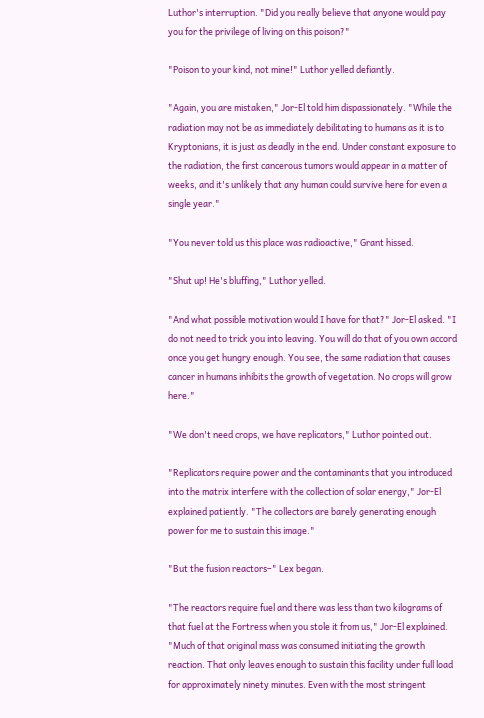Luthor's interruption. "Did you really believe that anyone would pay you for the privilege of living on this poison?"

"Poison to your kind, not mine!" Luthor yelled defiantly.

"Again, you are mistaken," Jor-El told him dispassionately. "While the radiation may not be as immediately debilitating to humans as it is to Kryptonians, it is just as deadly in the end. Under constant exposure to the radiation, the first cancerous tumors would appear in a matter of weeks, and it's unlikely that any human could survive here for even a single year."

"You never told us this place was radioactive," Grant hissed.

"Shut up! He's bluffing," Luthor yelled.

"And what possible motivation would I have for that?" Jor-El asked. "I do not need to trick you into leaving. You will do that of you own accord once you get hungry enough. You see, the same radiation that causes cancer in humans inhibits the growth of vegetation. No crops will grow here."

"We don't need crops, we have replicators," Luthor pointed out.

"Replicators require power and the contaminants that you introduced into the matrix interfere with the collection of solar energy," Jor-El explained patiently. "The collectors are barely generating enough power for me to sustain this image."

"But the fusion reactors–" Lex began.

"The reactors require fuel and there was less than two kilograms of that fuel at the Fortress when you stole it from us," Jor-El explained. "Much of that original mass was consumed initiating the growth reaction. That only leaves enough to sustain this facility under full load for approximately ninety minutes. Even with the most stringent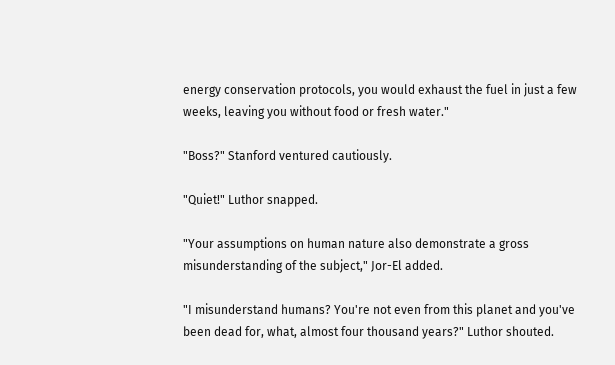energy conservation protocols, you would exhaust the fuel in just a few weeks, leaving you without food or fresh water."

"Boss?" Stanford ventured cautiously.

"Quiet!" Luthor snapped.

"Your assumptions on human nature also demonstrate a gross misunderstanding of the subject," Jor-El added.

"I misunderstand humans? You're not even from this planet and you've been dead for, what, almost four thousand years?" Luthor shouted.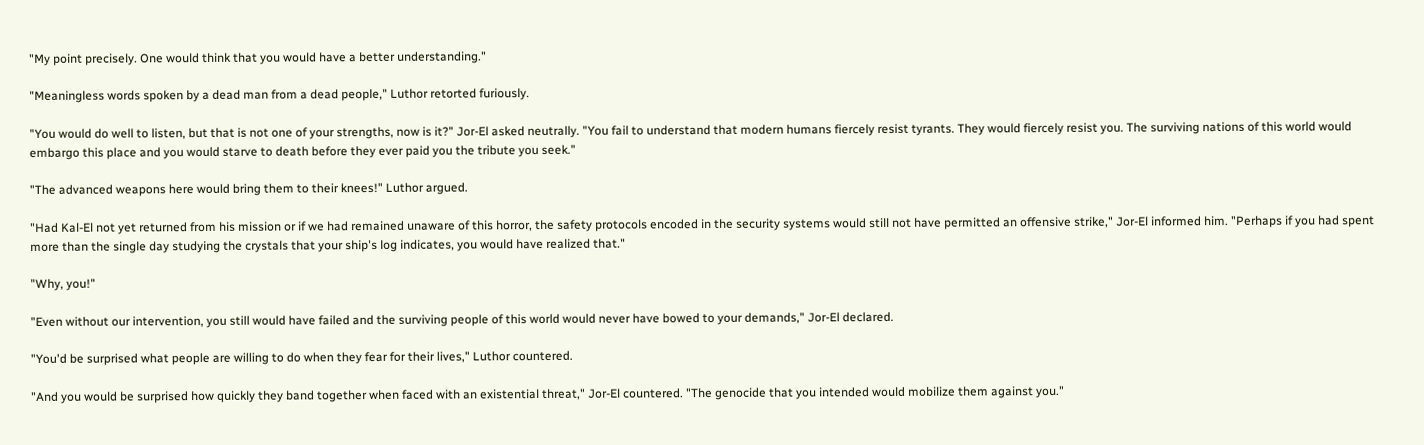"My point precisely. One would think that you would have a better understanding."

"Meaningless words spoken by a dead man from a dead people," Luthor retorted furiously.

"You would do well to listen, but that is not one of your strengths, now is it?" Jor-El asked neutrally. "You fail to understand that modern humans fiercely resist tyrants. They would fiercely resist you. The surviving nations of this world would embargo this place and you would starve to death before they ever paid you the tribute you seek."

"The advanced weapons here would bring them to their knees!" Luthor argued.

"Had Kal-El not yet returned from his mission or if we had remained unaware of this horror, the safety protocols encoded in the security systems would still not have permitted an offensive strike," Jor-El informed him. "Perhaps if you had spent more than the single day studying the crystals that your ship's log indicates, you would have realized that."

"Why, you!"

"Even without our intervention, you still would have failed and the surviving people of this world would never have bowed to your demands," Jor-El declared.

"You'd be surprised what people are willing to do when they fear for their lives," Luthor countered.

"And you would be surprised how quickly they band together when faced with an existential threat," Jor-El countered. "The genocide that you intended would mobilize them against you."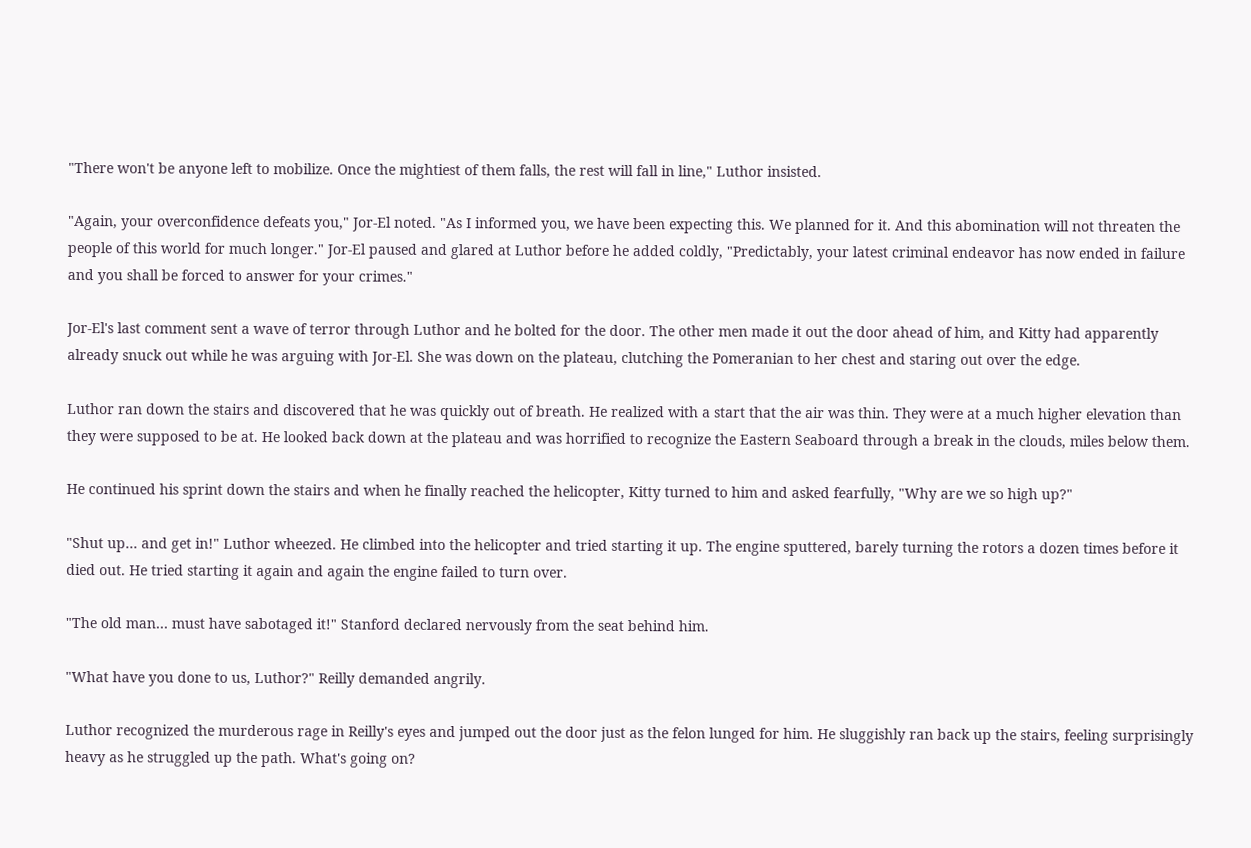"There won't be anyone left to mobilize. Once the mightiest of them falls, the rest will fall in line," Luthor insisted.

"Again, your overconfidence defeats you," Jor-El noted. "As I informed you, we have been expecting this. We planned for it. And this abomination will not threaten the people of this world for much longer." Jor-El paused and glared at Luthor before he added coldly, "Predictably, your latest criminal endeavor has now ended in failure and you shall be forced to answer for your crimes."

Jor-El's last comment sent a wave of terror through Luthor and he bolted for the door. The other men made it out the door ahead of him, and Kitty had apparently already snuck out while he was arguing with Jor-El. She was down on the plateau, clutching the Pomeranian to her chest and staring out over the edge.

Luthor ran down the stairs and discovered that he was quickly out of breath. He realized with a start that the air was thin. They were at a much higher elevation than they were supposed to be at. He looked back down at the plateau and was horrified to recognize the Eastern Seaboard through a break in the clouds, miles below them.

He continued his sprint down the stairs and when he finally reached the helicopter, Kitty turned to him and asked fearfully, "Why are we so high up?"

"Shut up… and get in!" Luthor wheezed. He climbed into the helicopter and tried starting it up. The engine sputtered, barely turning the rotors a dozen times before it died out. He tried starting it again and again the engine failed to turn over.

"The old man… must have sabotaged it!" Stanford declared nervously from the seat behind him.

"What have you done to us, Luthor?" Reilly demanded angrily.

Luthor recognized the murderous rage in Reilly's eyes and jumped out the door just as the felon lunged for him. He sluggishly ran back up the stairs, feeling surprisingly heavy as he struggled up the path. What's going on?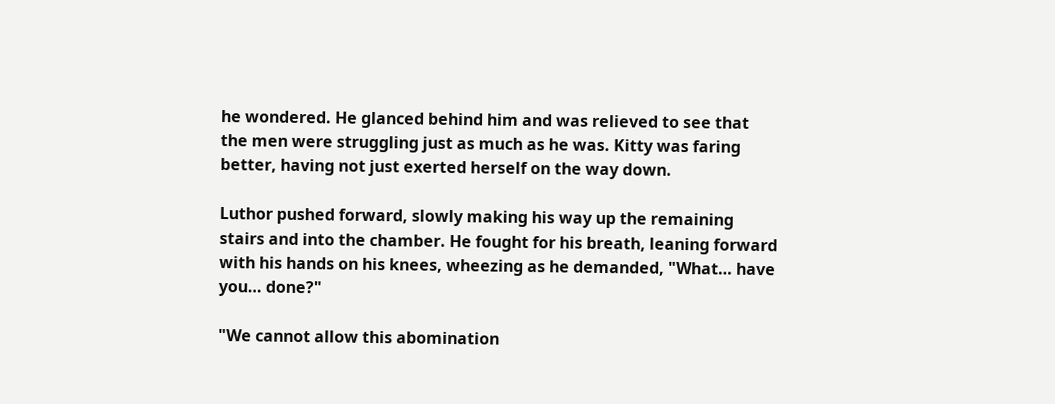he wondered. He glanced behind him and was relieved to see that the men were struggling just as much as he was. Kitty was faring better, having not just exerted herself on the way down.

Luthor pushed forward, slowly making his way up the remaining stairs and into the chamber. He fought for his breath, leaning forward with his hands on his knees, wheezing as he demanded, "What… have you… done?"

"We cannot allow this abomination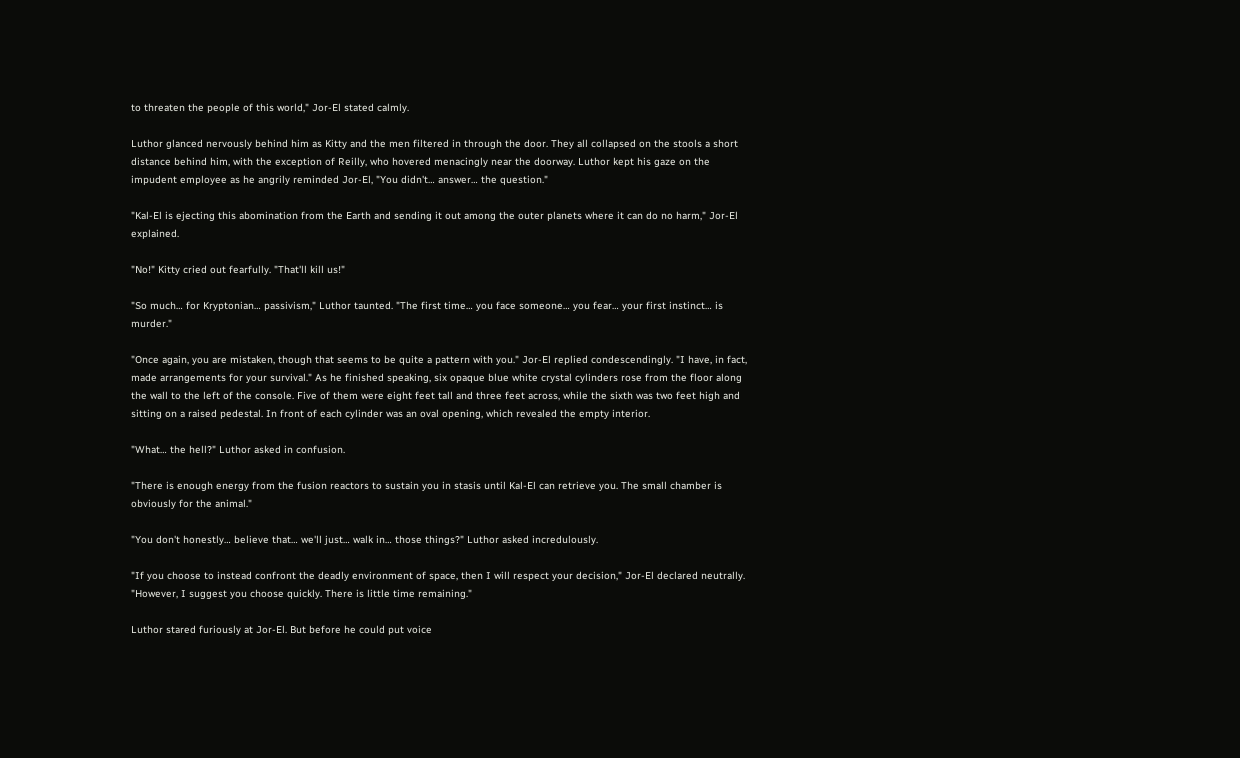to threaten the people of this world," Jor-El stated calmly.

Luthor glanced nervously behind him as Kitty and the men filtered in through the door. They all collapsed on the stools a short distance behind him, with the exception of Reilly, who hovered menacingly near the doorway. Luthor kept his gaze on the impudent employee as he angrily reminded Jor-El, "You didn't… answer… the question."

"Kal-El is ejecting this abomination from the Earth and sending it out among the outer planets where it can do no harm," Jor-El explained.

"No!" Kitty cried out fearfully. "That'll kill us!"

"So much… for Kryptonian… passivism," Luthor taunted. "The first time… you face someone… you fear… your first instinct… is murder."

"Once again, you are mistaken, though that seems to be quite a pattern with you." Jor-El replied condescendingly. "I have, in fact, made arrangements for your survival." As he finished speaking, six opaque blue white crystal cylinders rose from the floor along the wall to the left of the console. Five of them were eight feet tall and three feet across, while the sixth was two feet high and sitting on a raised pedestal. In front of each cylinder was an oval opening, which revealed the empty interior.

"What… the hell?" Luthor asked in confusion.

"There is enough energy from the fusion reactors to sustain you in stasis until Kal-El can retrieve you. The small chamber is obviously for the animal."

"You don't honestly… believe that… we'll just… walk in… those things?" Luthor asked incredulously.

"If you choose to instead confront the deadly environment of space, then I will respect your decision," Jor-El declared neutrally. "However, I suggest you choose quickly. There is little time remaining."

Luthor stared furiously at Jor-El. But before he could put voice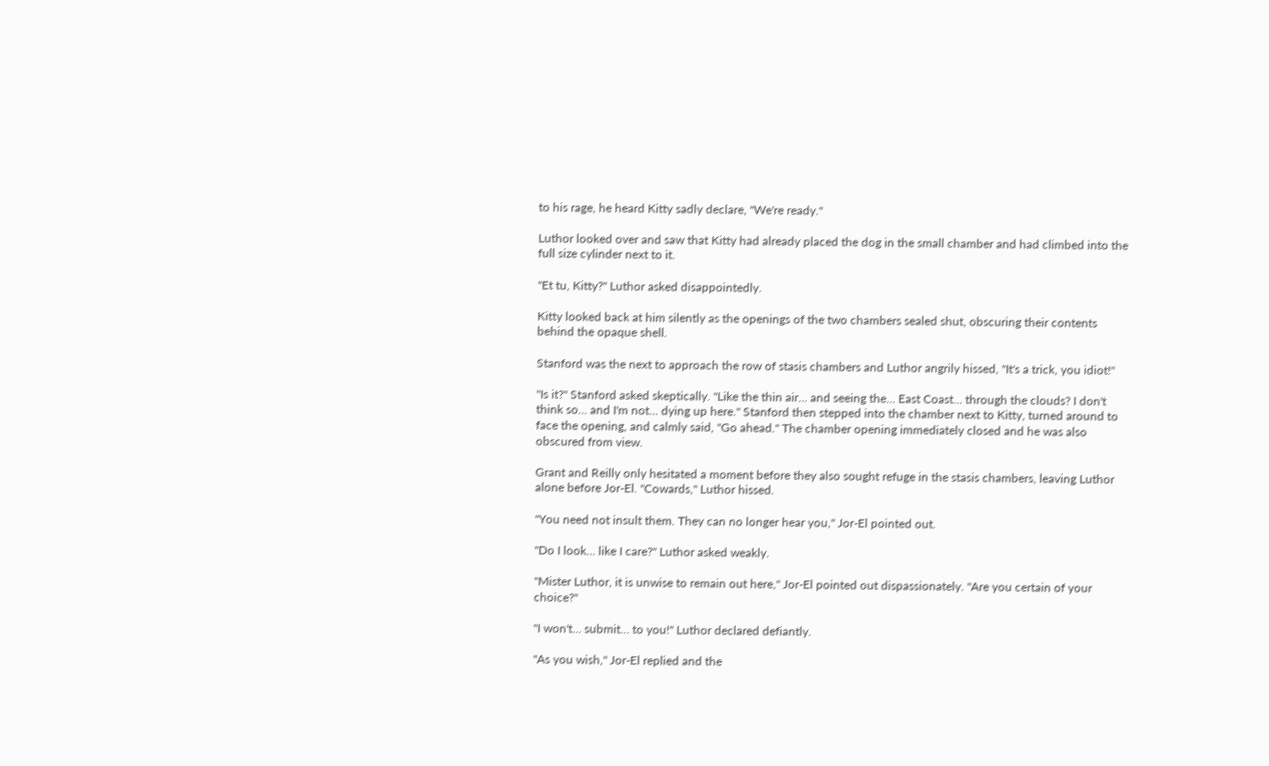to his rage, he heard Kitty sadly declare, "We're ready."

Luthor looked over and saw that Kitty had already placed the dog in the small chamber and had climbed into the full size cylinder next to it.

"Et tu, Kitty?" Luthor asked disappointedly.

Kitty looked back at him silently as the openings of the two chambers sealed shut, obscuring their contents behind the opaque shell.

Stanford was the next to approach the row of stasis chambers and Luthor angrily hissed, "It's a trick, you idiot!"

"Is it?" Stanford asked skeptically. "Like the thin air... and seeing the… East Coast… through the clouds? I don't think so… and I'm not… dying up here." Stanford then stepped into the chamber next to Kitty, turned around to face the opening, and calmly said, "Go ahead." The chamber opening immediately closed and he was also obscured from view.

Grant and Reilly only hesitated a moment before they also sought refuge in the stasis chambers, leaving Luthor alone before Jor-El. "Cowards," Luthor hissed.

"You need not insult them. They can no longer hear you," Jor-El pointed out.

"Do I look… like I care?" Luthor asked weakly.

"Mister Luthor, it is unwise to remain out here," Jor-El pointed out dispassionately. "Are you certain of your choice?"

"I won't… submit… to you!" Luthor declared defiantly.

"As you wish," Jor-El replied and the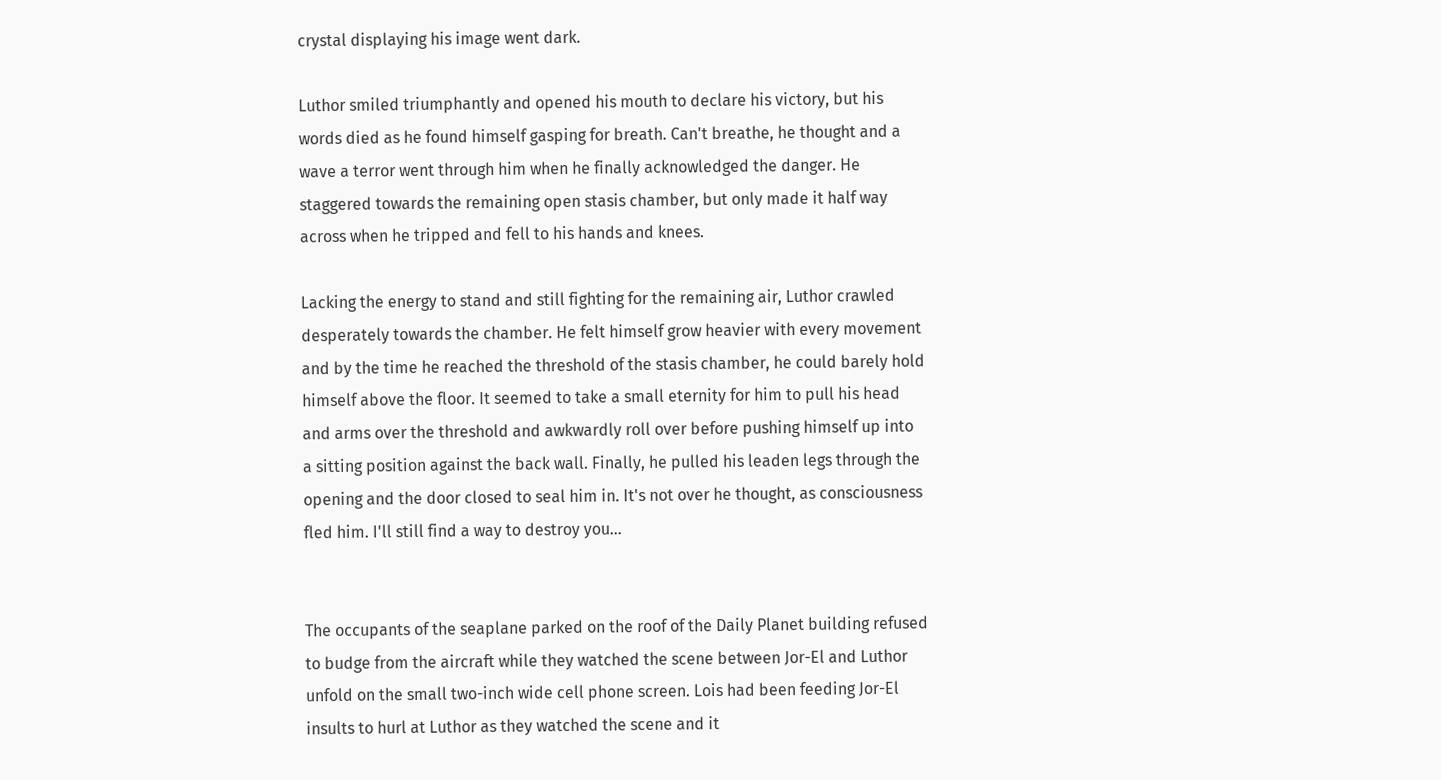crystal displaying his image went dark.

Luthor smiled triumphantly and opened his mouth to declare his victory, but his words died as he found himself gasping for breath. Can't breathe, he thought and a wave a terror went through him when he finally acknowledged the danger. He staggered towards the remaining open stasis chamber, but only made it half way across when he tripped and fell to his hands and knees.

Lacking the energy to stand and still fighting for the remaining air, Luthor crawled desperately towards the chamber. He felt himself grow heavier with every movement and by the time he reached the threshold of the stasis chamber, he could barely hold himself above the floor. It seemed to take a small eternity for him to pull his head and arms over the threshold and awkwardly roll over before pushing himself up into a sitting position against the back wall. Finally, he pulled his leaden legs through the opening and the door closed to seal him in. It's not over he thought, as consciousness fled him. I'll still find a way to destroy you…


The occupants of the seaplane parked on the roof of the Daily Planet building refused to budge from the aircraft while they watched the scene between Jor-El and Luthor unfold on the small two-inch wide cell phone screen. Lois had been feeding Jor-El insults to hurl at Luthor as they watched the scene and it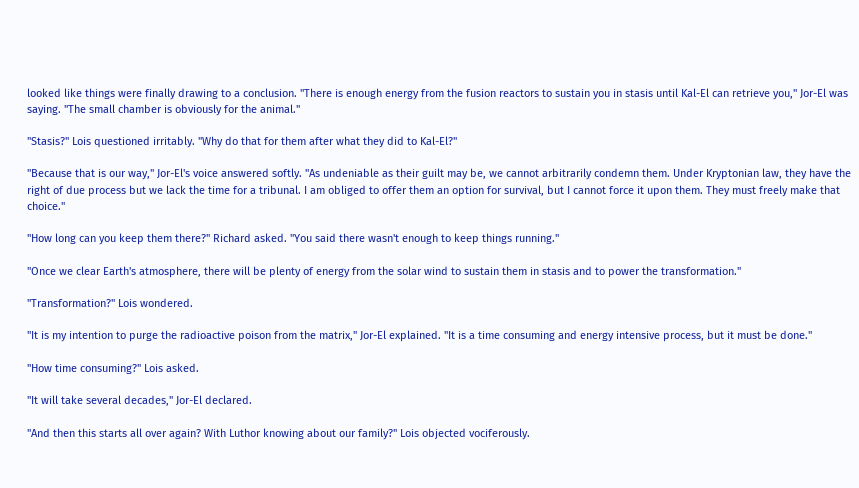looked like things were finally drawing to a conclusion. "There is enough energy from the fusion reactors to sustain you in stasis until Kal-El can retrieve you," Jor-El was saying. "The small chamber is obviously for the animal."

"Stasis?" Lois questioned irritably. "Why do that for them after what they did to Kal-El?"

"Because that is our way," Jor-El's voice answered softly. "As undeniable as their guilt may be, we cannot arbitrarily condemn them. Under Kryptonian law, they have the right of due process but we lack the time for a tribunal. I am obliged to offer them an option for survival, but I cannot force it upon them. They must freely make that choice."

"How long can you keep them there?" Richard asked. "You said there wasn't enough to keep things running."

"Once we clear Earth's atmosphere, there will be plenty of energy from the solar wind to sustain them in stasis and to power the transformation."

"Transformation?" Lois wondered.

"It is my intention to purge the radioactive poison from the matrix," Jor-El explained. "It is a time consuming and energy intensive process, but it must be done."

"How time consuming?" Lois asked.

"It will take several decades," Jor-El declared.

"And then this starts all over again? With Luthor knowing about our family?" Lois objected vociferously.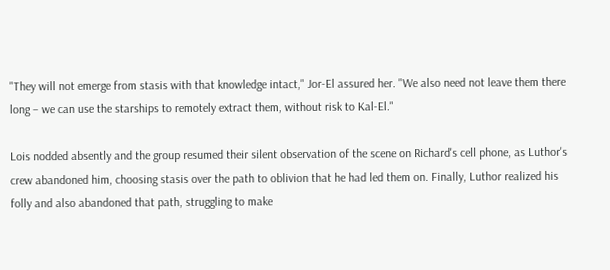"They will not emerge from stasis with that knowledge intact," Jor-El assured her. "We also need not leave them there long – we can use the starships to remotely extract them, without risk to Kal-El."

Lois nodded absently and the group resumed their silent observation of the scene on Richard's cell phone, as Luthor's crew abandoned him, choosing stasis over the path to oblivion that he had led them on. Finally, Luthor realized his folly and also abandoned that path, struggling to make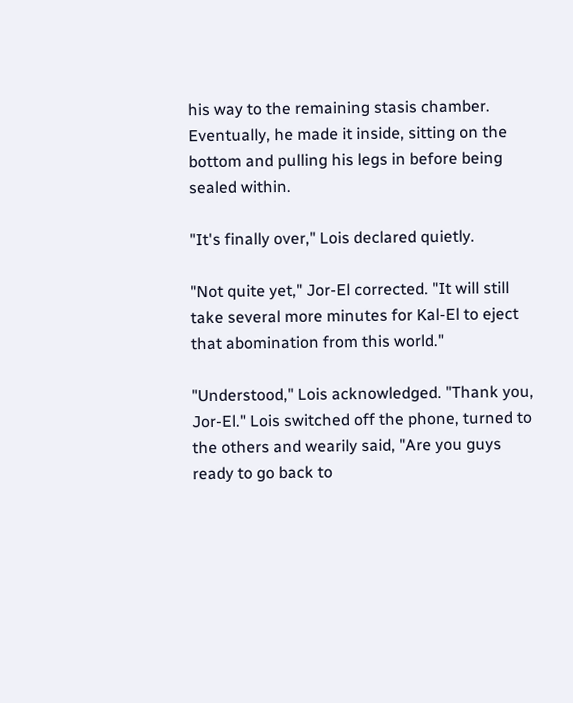his way to the remaining stasis chamber. Eventually, he made it inside, sitting on the bottom and pulling his legs in before being sealed within.

"It's finally over," Lois declared quietly.

"Not quite yet," Jor-El corrected. "It will still take several more minutes for Kal-El to eject that abomination from this world."

"Understood," Lois acknowledged. "Thank you, Jor-El." Lois switched off the phone, turned to the others and wearily said, "Are you guys ready to go back to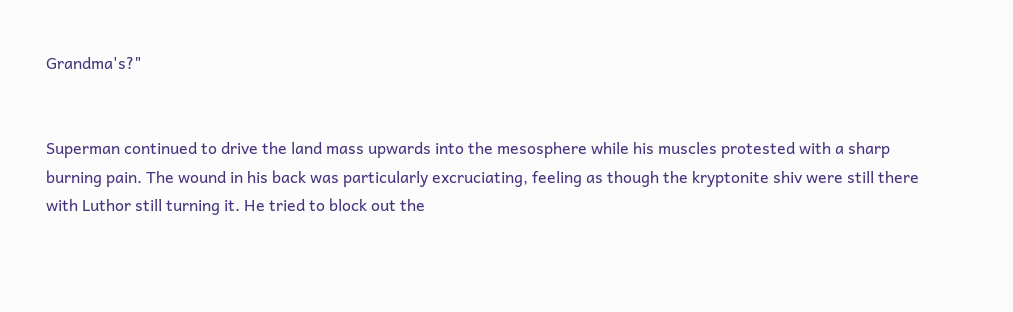Grandma's?"


Superman continued to drive the land mass upwards into the mesosphere while his muscles protested with a sharp burning pain. The wound in his back was particularly excruciating, feeling as though the kryptonite shiv were still there with Luthor still turning it. He tried to block out the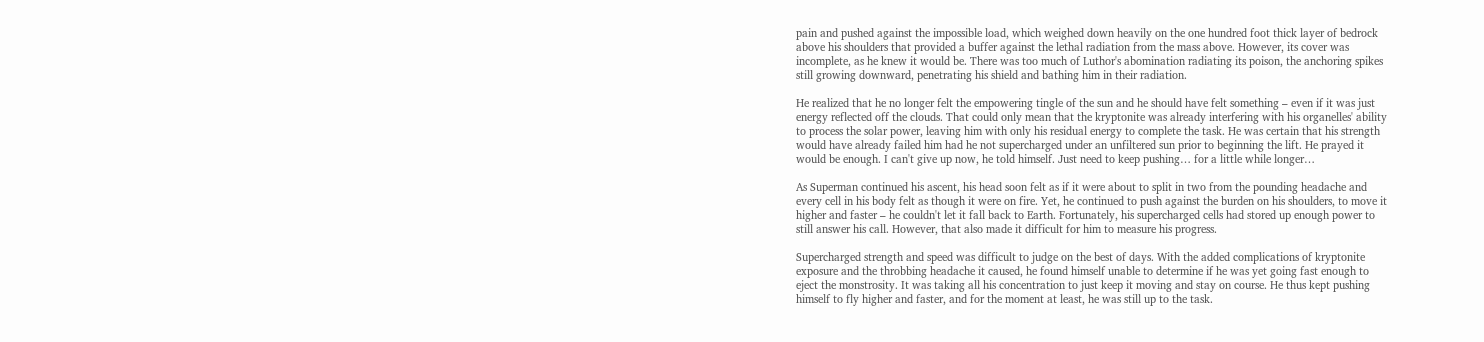pain and pushed against the impossible load, which weighed down heavily on the one hundred foot thick layer of bedrock above his shoulders that provided a buffer against the lethal radiation from the mass above. However, its cover was incomplete, as he knew it would be. There was too much of Luthor's abomination radiating its poison, the anchoring spikes still growing downward, penetrating his shield and bathing him in their radiation.

He realized that he no longer felt the empowering tingle of the sun and he should have felt something – even if it was just energy reflected off the clouds. That could only mean that the kryptonite was already interfering with his organelles' ability to process the solar power, leaving him with only his residual energy to complete the task. He was certain that his strength would have already failed him had he not supercharged under an unfiltered sun prior to beginning the lift. He prayed it would be enough. I can't give up now, he told himself. Just need to keep pushing… for a little while longer…

As Superman continued his ascent, his head soon felt as if it were about to split in two from the pounding headache and every cell in his body felt as though it were on fire. Yet, he continued to push against the burden on his shoulders, to move it higher and faster – he couldn't let it fall back to Earth. Fortunately, his supercharged cells had stored up enough power to still answer his call. However, that also made it difficult for him to measure his progress.

Supercharged strength and speed was difficult to judge on the best of days. With the added complications of kryptonite exposure and the throbbing headache it caused, he found himself unable to determine if he was yet going fast enough to eject the monstrosity. It was taking all his concentration to just keep it moving and stay on course. He thus kept pushing himself to fly higher and faster, and for the moment at least, he was still up to the task.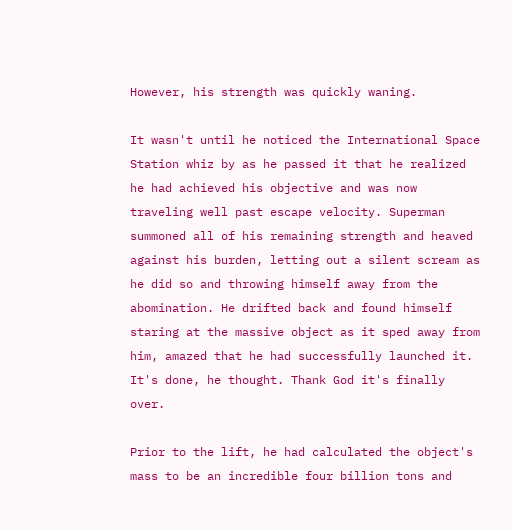However, his strength was quickly waning.

It wasn't until he noticed the International Space Station whiz by as he passed it that he realized he had achieved his objective and was now traveling well past escape velocity. Superman summoned all of his remaining strength and heaved against his burden, letting out a silent scream as he did so and throwing himself away from the abomination. He drifted back and found himself staring at the massive object as it sped away from him, amazed that he had successfully launched it. It's done, he thought. Thank God it's finally over.

Prior to the lift, he had calculated the object's mass to be an incredible four billion tons and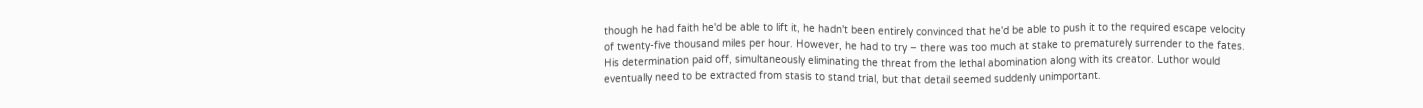though he had faith he'd be able to lift it, he hadn't been entirely convinced that he'd be able to push it to the required escape velocity of twenty-five thousand miles per hour. However, he had to try – there was too much at stake to prematurely surrender to the fates. His determination paid off, simultaneously eliminating the threat from the lethal abomination along with its creator. Luthor would eventually need to be extracted from stasis to stand trial, but that detail seemed suddenly unimportant.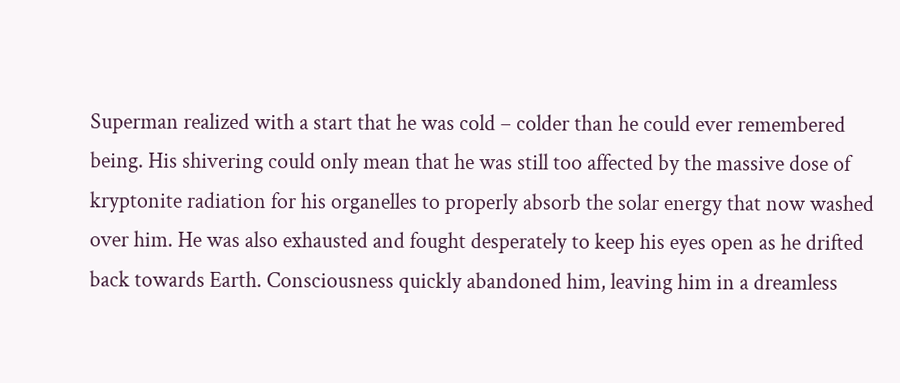Superman realized with a start that he was cold – colder than he could ever remembered being. His shivering could only mean that he was still too affected by the massive dose of kryptonite radiation for his organelles to properly absorb the solar energy that now washed over him. He was also exhausted and fought desperately to keep his eyes open as he drifted back towards Earth. Consciousness quickly abandoned him, leaving him in a dreamless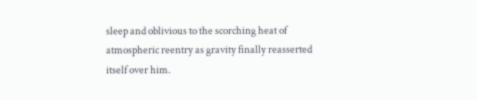sleep and oblivious to the scorching heat of atmospheric reentry as gravity finally reasserted itself over him.